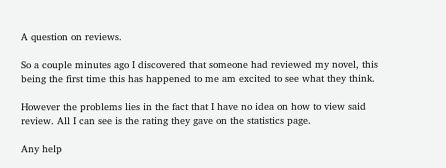A question on reviews.

So a couple minutes ago I discovered that someone had reviewed my novel, this being the first time this has happened to me am excited to see what they think.

However the problems lies in the fact that I have no idea on how to view said review. All I can see is the rating they gave on the statistics page.

Any help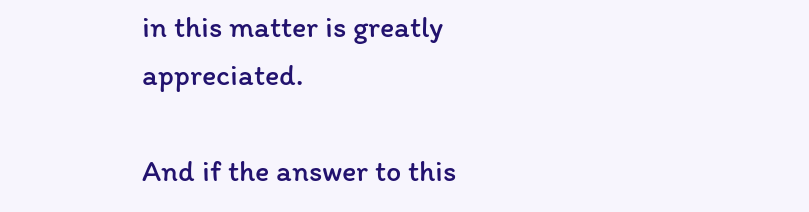in this matter is greatly appreciated.

And if the answer to this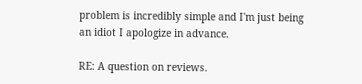problem is incredibly simple and I'm just being an idiot I apologize in advance.

RE: A question on reviews.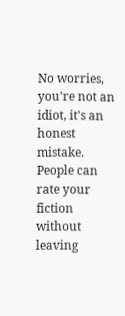No worries, you're not an idiot, it's an honest mistake. People can rate your fiction without leaving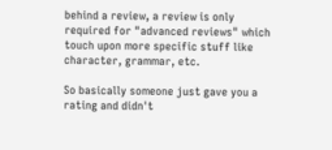behind a review, a review is only required for "advanced reviews" which touch upon more specific stuff like character, grammar, etc.

So basically someone just gave you a rating and didn't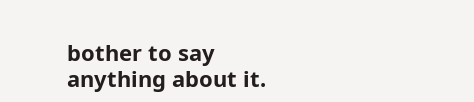bother to say anything about it.